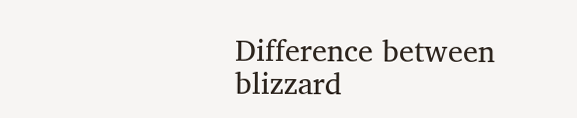Difference between blizzard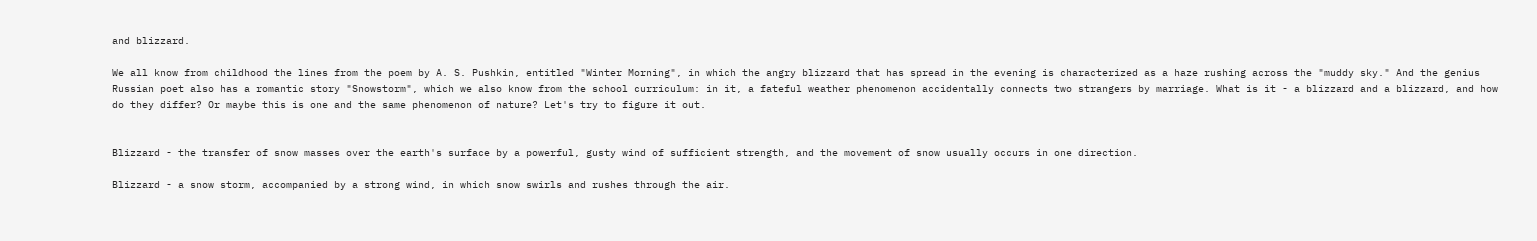and blizzard.

We all know from childhood the lines from the poem by A. S. Pushkin, entitled "Winter Morning", in which the angry blizzard that has spread in the evening is characterized as a haze rushing across the "muddy sky." And the genius Russian poet also has a romantic story "Snowstorm", which we also know from the school curriculum: in it, a fateful weather phenomenon accidentally connects two strangers by marriage. What is it - a blizzard and a blizzard, and how do they differ? Or maybe this is one and the same phenomenon of nature? Let's try to figure it out.


Blizzard - the transfer of snow masses over the earth's surface by a powerful, gusty wind of sufficient strength, and the movement of snow usually occurs in one direction.

Blizzard - a snow storm, accompanied by a strong wind, in which snow swirls and rushes through the air.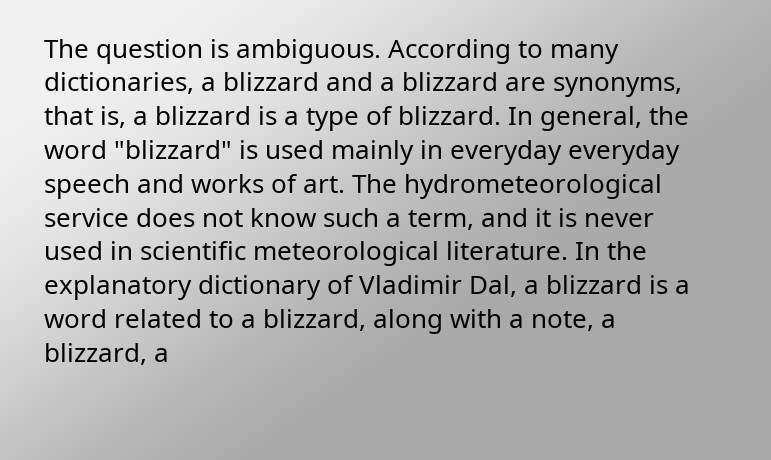The question is ambiguous. According to many dictionaries, a blizzard and a blizzard are synonyms, that is, a blizzard is a type of blizzard. In general, the word "blizzard" is used mainly in everyday everyday speech and works of art. The hydrometeorological service does not know such a term, and it is never used in scientific meteorological literature. In the explanatory dictionary of Vladimir Dal, a blizzard is a word related to a blizzard, along with a note, a blizzard, a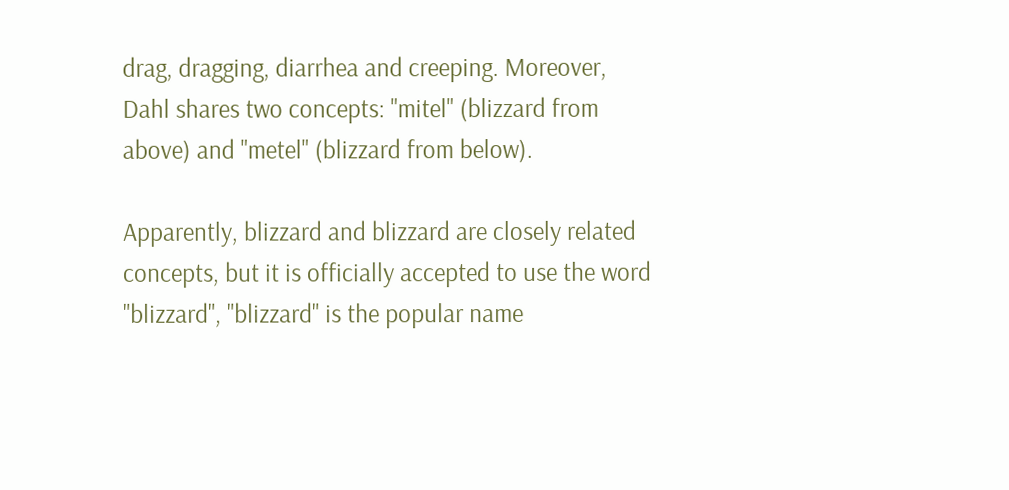drag, dragging, diarrhea and creeping. Moreover, Dahl shares two concepts: "mitel" (blizzard from above) and "metel" (blizzard from below).

Apparently, blizzard and blizzard are closely related concepts, but it is officially accepted to use the word "blizzard", "blizzard" is the popular name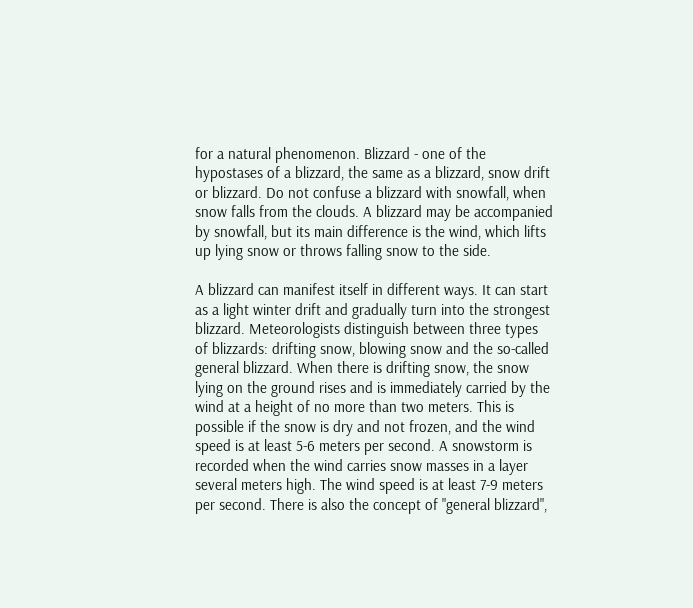for a natural phenomenon. Blizzard - one of the hypostases of a blizzard, the same as a blizzard, snow drift or blizzard. Do not confuse a blizzard with snowfall, when snow falls from the clouds. A blizzard may be accompanied by snowfall, but its main difference is the wind, which lifts up lying snow or throws falling snow to the side.

A blizzard can manifest itself in different ways. It can start as a light winter drift and gradually turn into the strongest blizzard. Meteorologists distinguish between three types of blizzards: drifting snow, blowing snow and the so-called general blizzard. When there is drifting snow, the snow lying on the ground rises and is immediately carried by the wind at a height of no more than two meters. This is possible if the snow is dry and not frozen, and the wind speed is at least 5-6 meters per second. A snowstorm is recorded when the wind carries snow masses in a layer several meters high. The wind speed is at least 7-9 meters per second. There is also the concept of "general blizzard",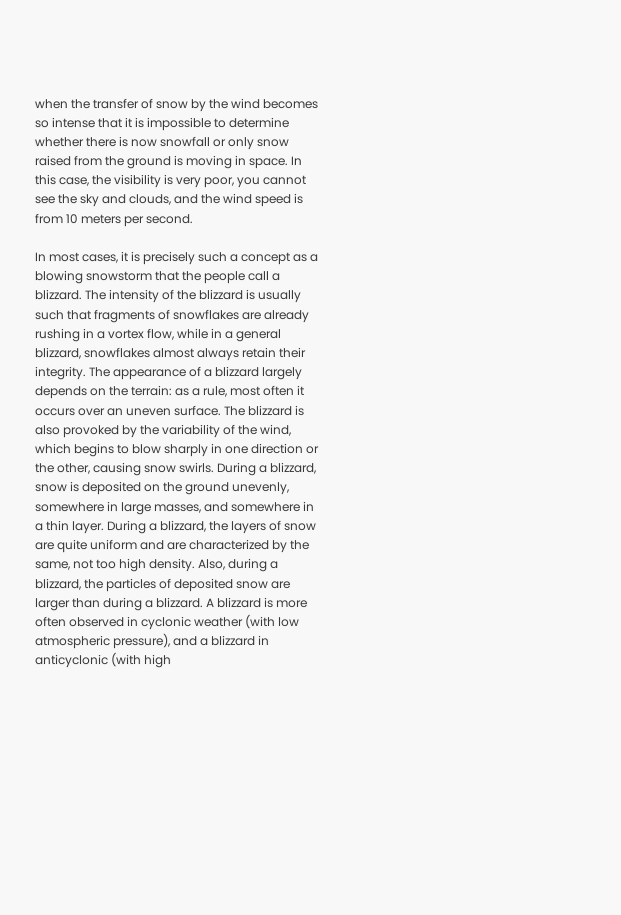when the transfer of snow by the wind becomes so intense that it is impossible to determine whether there is now snowfall or only snow raised from the ground is moving in space. In this case, the visibility is very poor, you cannot see the sky and clouds, and the wind speed is from 10 meters per second.

In most cases, it is precisely such a concept as a blowing snowstorm that the people call a blizzard. The intensity of the blizzard is usually such that fragments of snowflakes are already rushing in a vortex flow, while in a general blizzard, snowflakes almost always retain their integrity. The appearance of a blizzard largely depends on the terrain: as a rule, most often it occurs over an uneven surface. The blizzard is also provoked by the variability of the wind, which begins to blow sharply in one direction or the other, causing snow swirls. During a blizzard, snow is deposited on the ground unevenly, somewhere in large masses, and somewhere in a thin layer. During a blizzard, the layers of snow are quite uniform and are characterized by the same, not too high density. Also, during a blizzard, the particles of deposited snow are larger than during a blizzard. A blizzard is more often observed in cyclonic weather (with low atmospheric pressure), and a blizzard in anticyclonic (with high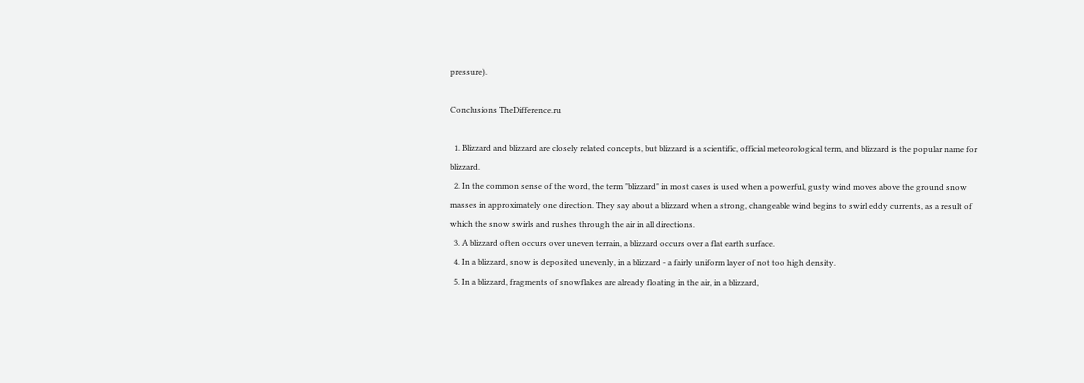pressure).

Conclusions TheDifference.ru

  1. Blizzard and blizzard are closely related concepts, but blizzard is a scientific, official meteorological term, and blizzard is the popular name for blizzard.
  2. In the common sense of the word, the term "blizzard" in most cases is used when a powerful, gusty wind moves above the ground snow masses in approximately one direction. They say about a blizzard when a strong, changeable wind begins to swirl eddy currents, as a result of which the snow swirls and rushes through the air in all directions.
  3. A blizzard often occurs over uneven terrain, a blizzard occurs over a flat earth surface.
  4. In a blizzard, snow is deposited unevenly, in a blizzard - a fairly uniform layer of not too high density.
  5. In a blizzard, fragments of snowflakes are already floating in the air, in a blizzard,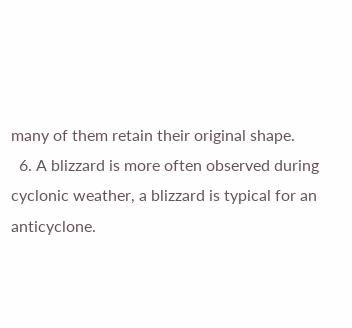many of them retain their original shape.
  6. A blizzard is more often observed during cyclonic weather, a blizzard is typical for an anticyclone.